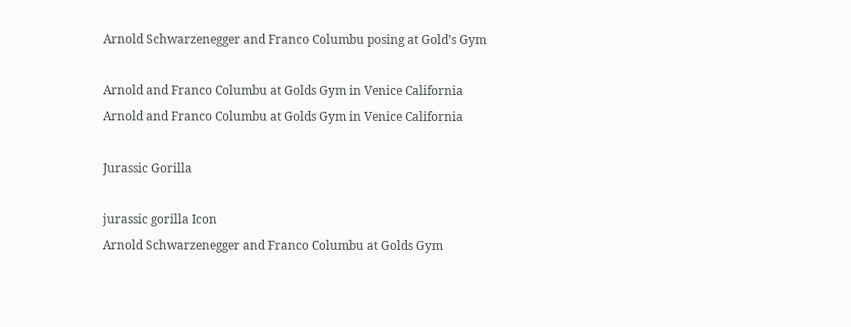Arnold Schwarzenegger and Franco Columbu posing at Gold’s Gym

Arnold and Franco Columbu at Golds Gym in Venice California
Arnold and Franco Columbu at Golds Gym in Venice California

Jurassic Gorilla

jurassic gorilla Icon
Arnold Schwarzenegger and Franco Columbu at Golds Gym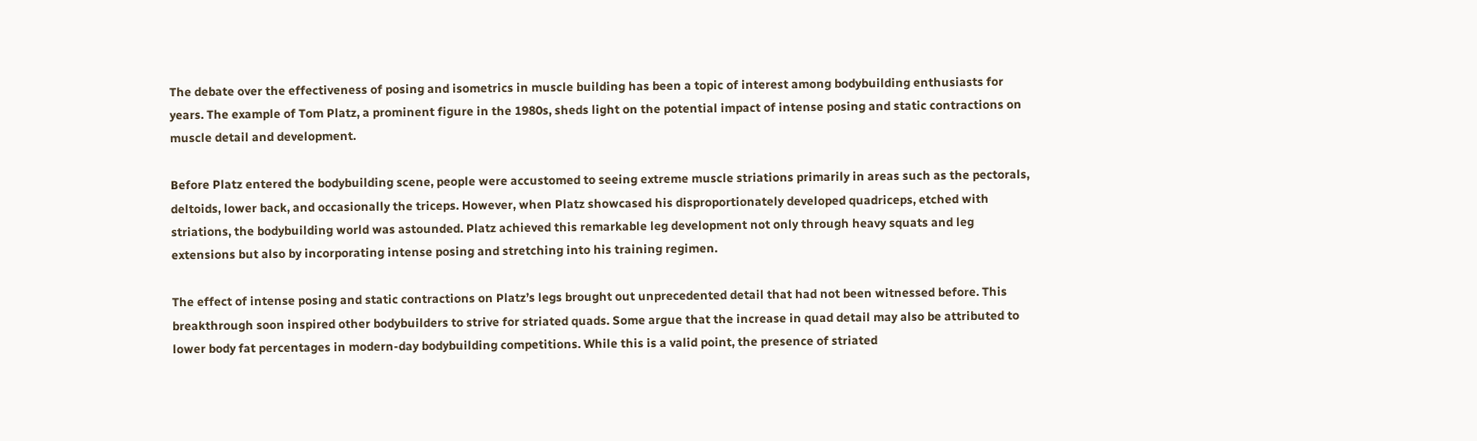The debate over the effectiveness of posing and isometrics in muscle building has been a topic of interest among bodybuilding enthusiasts for years. The example of Tom Platz, a prominent figure in the 1980s, sheds light on the potential impact of intense posing and static contractions on muscle detail and development.

Before Platz entered the bodybuilding scene, people were accustomed to seeing extreme muscle striations primarily in areas such as the pectorals, deltoids, lower back, and occasionally the triceps. However, when Platz showcased his disproportionately developed quadriceps, etched with striations, the bodybuilding world was astounded. Platz achieved this remarkable leg development not only through heavy squats and leg extensions but also by incorporating intense posing and stretching into his training regimen.

The effect of intense posing and static contractions on Platz’s legs brought out unprecedented detail that had not been witnessed before. This breakthrough soon inspired other bodybuilders to strive for striated quads. Some argue that the increase in quad detail may also be attributed to lower body fat percentages in modern-day bodybuilding competitions. While this is a valid point, the presence of striated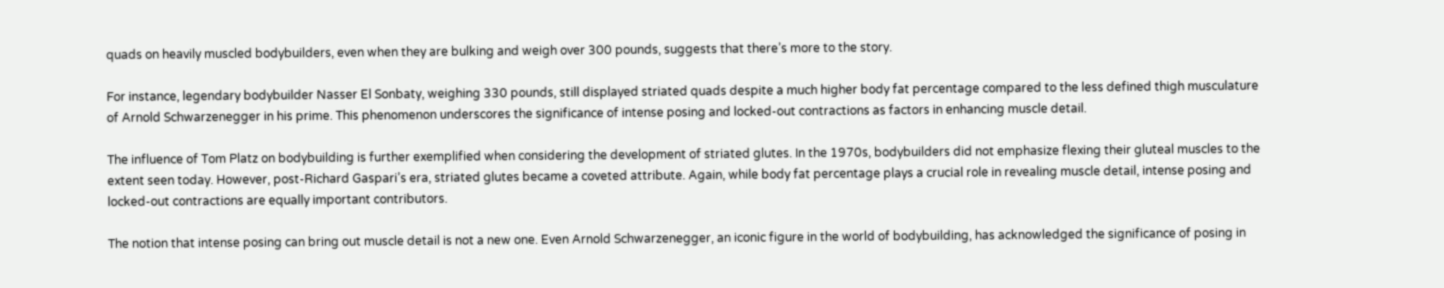quads on heavily muscled bodybuilders, even when they are bulking and weigh over 300 pounds, suggests that there’s more to the story.

For instance, legendary bodybuilder Nasser El Sonbaty, weighing 330 pounds, still displayed striated quads despite a much higher body fat percentage compared to the less defined thigh musculature of Arnold Schwarzenegger in his prime. This phenomenon underscores the significance of intense posing and locked-out contractions as factors in enhancing muscle detail.

The influence of Tom Platz on bodybuilding is further exemplified when considering the development of striated glutes. In the 1970s, bodybuilders did not emphasize flexing their gluteal muscles to the extent seen today. However, post-Richard Gaspari’s era, striated glutes became a coveted attribute. Again, while body fat percentage plays a crucial role in revealing muscle detail, intense posing and locked-out contractions are equally important contributors.

The notion that intense posing can bring out muscle detail is not a new one. Even Arnold Schwarzenegger, an iconic figure in the world of bodybuilding, has acknowledged the significance of posing in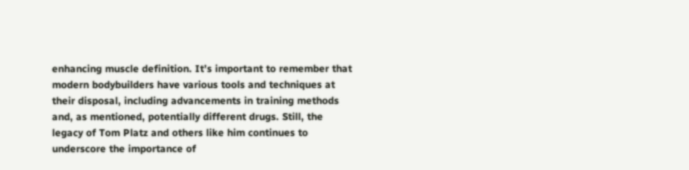enhancing muscle definition. It’s important to remember that modern bodybuilders have various tools and techniques at their disposal, including advancements in training methods and, as mentioned, potentially different drugs. Still, the legacy of Tom Platz and others like him continues to underscore the importance of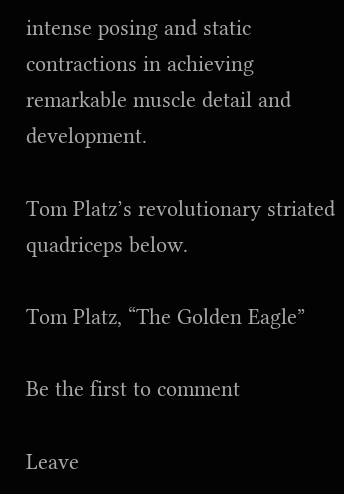intense posing and static contractions in achieving remarkable muscle detail and development.

Tom Platz’s revolutionary striated quadriceps below.

Tom Platz, “The Golden Eagle”

Be the first to comment

Leave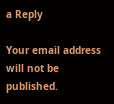a Reply

Your email address will not be published.